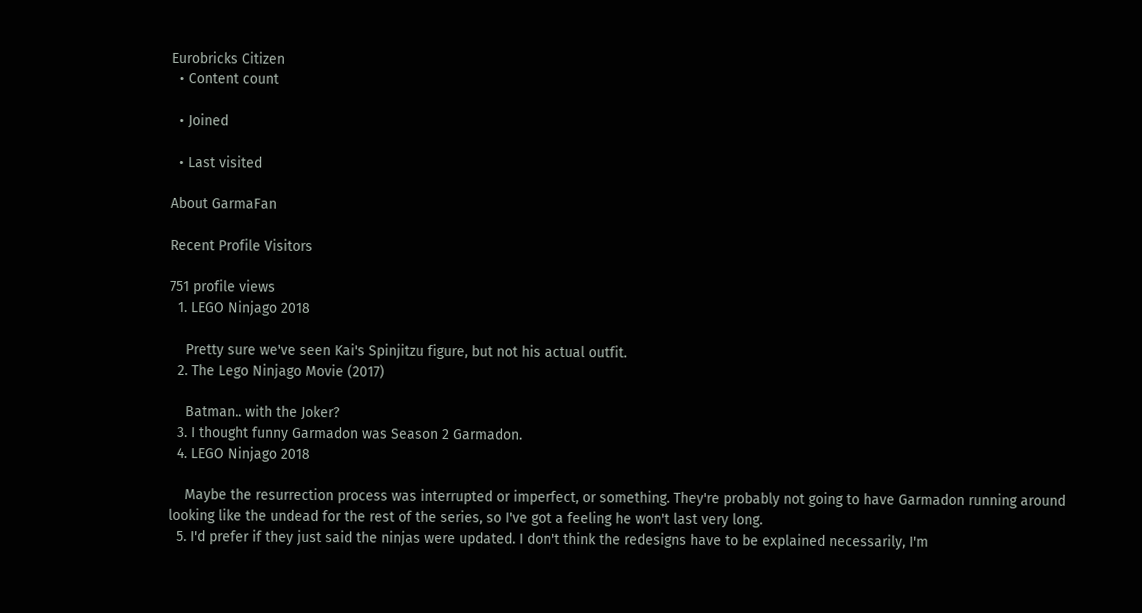Eurobricks Citizen
  • Content count

  • Joined

  • Last visited

About GarmaFan

Recent Profile Visitors

751 profile views
  1. LEGO Ninjago 2018

    Pretty sure we've seen Kai's Spinjitzu figure, but not his actual outfit.
  2. The Lego Ninjago Movie (2017)

    Batman.. with the Joker?
  3. I thought funny Garmadon was Season 2 Garmadon.
  4. LEGO Ninjago 2018

    Maybe the resurrection process was interrupted or imperfect, or something. They're probably not going to have Garmadon running around looking like the undead for the rest of the series, so I've got a feeling he won't last very long.
  5. I'd prefer if they just said the ninjas were updated. I don't think the redesigns have to be explained necessarily, I'm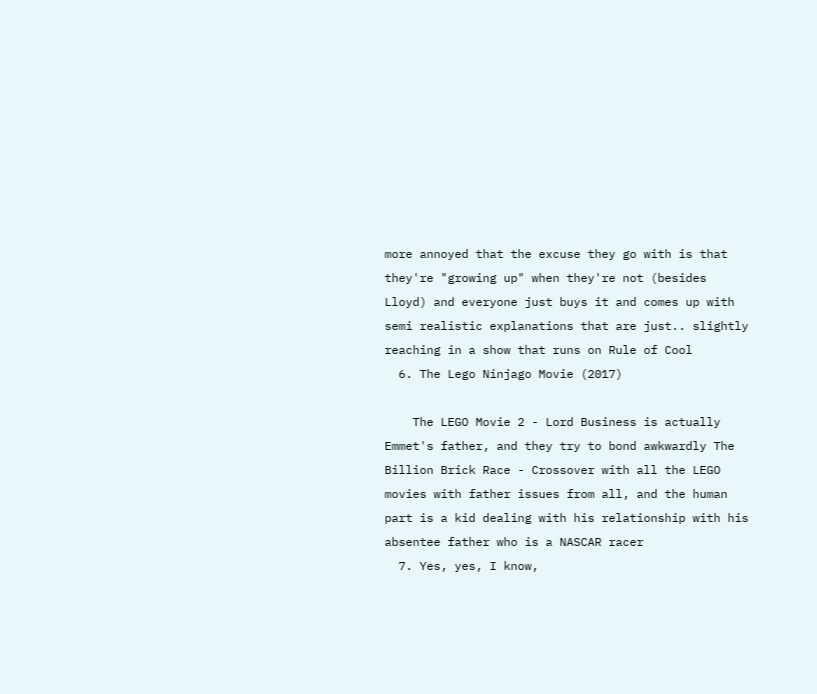more annoyed that the excuse they go with is that they're "growing up" when they're not (besides Lloyd) and everyone just buys it and comes up with semi realistic explanations that are just.. slightly reaching in a show that runs on Rule of Cool
  6. The Lego Ninjago Movie (2017)

    The LEGO Movie 2 - Lord Business is actually Emmet's father, and they try to bond awkwardly The Billion Brick Race - Crossover with all the LEGO movies with father issues from all, and the human part is a kid dealing with his relationship with his absentee father who is a NASCAR racer
  7. Yes, yes, I know,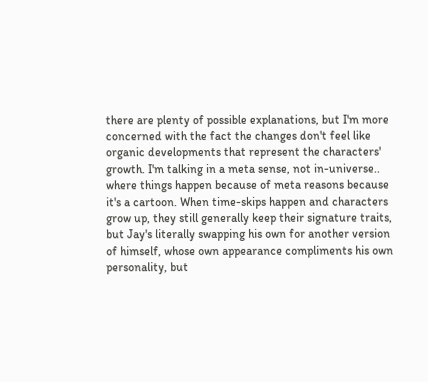there are plenty of possible explanations, but I'm more concerned with the fact the changes don't feel like organic developments that represent the characters' growth. I'm talking in a meta sense, not in-universe.. where things happen because of meta reasons because it's a cartoon. When time-skips happen and characters grow up, they still generally keep their signature traits, but Jay's literally swapping his own for another version of himself, whose own appearance compliments his own personality, but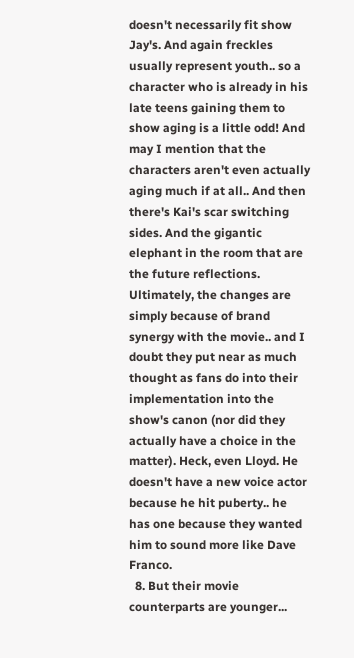doesn't necessarily fit show Jay's. And again freckles usually represent youth.. so a character who is already in his late teens gaining them to show aging is a little odd! And may I mention that the characters aren't even actually aging much if at all.. And then there's Kai's scar switching sides. And the gigantic elephant in the room that are the future reflections. Ultimately, the changes are simply because of brand synergy with the movie.. and I doubt they put near as much thought as fans do into their implementation into the show's canon (nor did they actually have a choice in the matter). Heck, even Lloyd. He doesn't have a new voice actor because he hit puberty.. he has one because they wanted him to sound more like Dave Franco.
  8. But their movie counterparts are younger...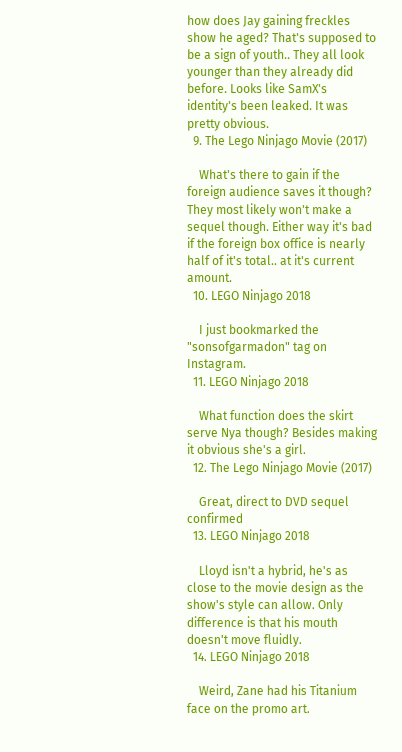how does Jay gaining freckles show he aged? That's supposed to be a sign of youth.. They all look younger than they already did before. Looks like SamX's identity's been leaked. It was pretty obvious.
  9. The Lego Ninjago Movie (2017)

    What's there to gain if the foreign audience saves it though? They most likely won't make a sequel though. Either way it's bad if the foreign box office is nearly half of it's total.. at it's current amount.
  10. LEGO Ninjago 2018

    I just bookmarked the "sonsofgarmadon" tag on Instagram.
  11. LEGO Ninjago 2018

    What function does the skirt serve Nya though? Besides making it obvious she's a girl.
  12. The Lego Ninjago Movie (2017)

    Great, direct to DVD sequel confirmed
  13. LEGO Ninjago 2018

    Lloyd isn't a hybrid, he's as close to the movie design as the show's style can allow. Only difference is that his mouth doesn't move fluidly.
  14. LEGO Ninjago 2018

    Weird, Zane had his Titanium face on the promo art.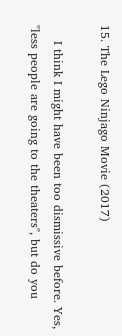15. The Lego Ninjago Movie (2017)

    I think I might have been too dismissive before. Yes, "less people are going to the theaters", but do you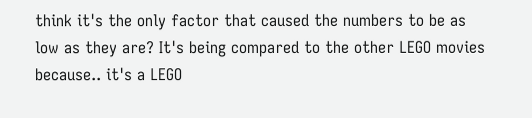think it's the only factor that caused the numbers to be as low as they are? It's being compared to the other LEGO movies because.. it's a LEGO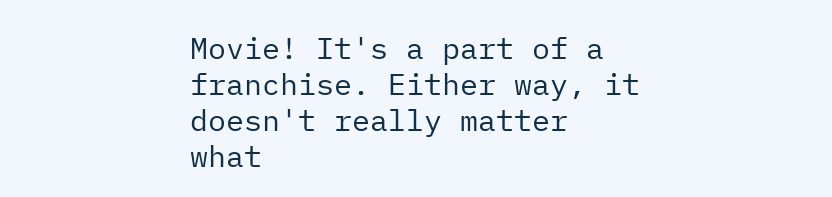Movie! It's a part of a franchise. Either way, it doesn't really matter what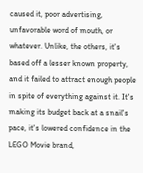caused it, poor advertising, unfavorable word of mouth, or whatever. Unlike, the others, it's based off a lesser known property, and it failed to attract enough people in spite of everything against it. It's making its budget back at a snail's pace, it's lowered confidence in the LEGO Movie brand,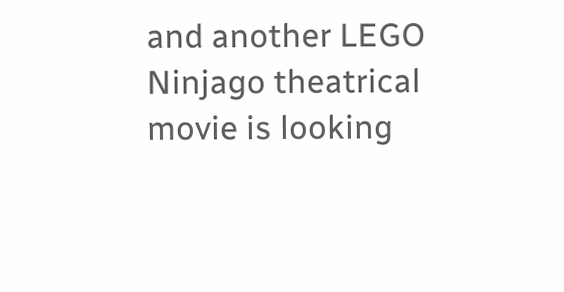and another LEGO Ninjago theatrical movie is looking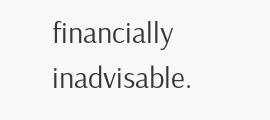financially inadvisable.